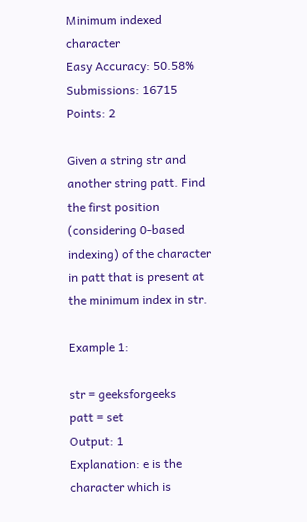Minimum indexed character
Easy Accuracy: 50.58% Submissions: 16715 Points: 2

Given a string str and another string patt. Find the first position (considering 0-based indexing) of the character in patt that is present at the minimum index in str.

Example 1:

str = geeksforgeeks
patt = set
Output: 1
Explanation: e is the character which is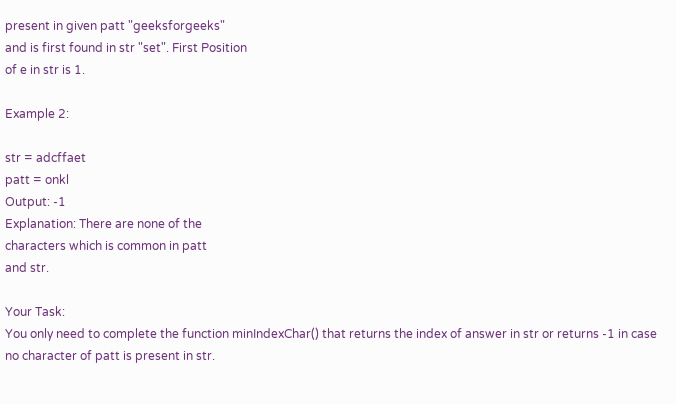present in given patt "geeksforgeeks"
and is first found in str "set". First Position
of e in str is 1.

Example 2:

str = adcffaet
patt = onkl
Output: -1
Explanation: There are none of the
characters which is common in patt
and str.

Your Task:
You only need to complete the function minIndexChar() that returns the index of answer in str or returns -1 in case no character of patt is present in str.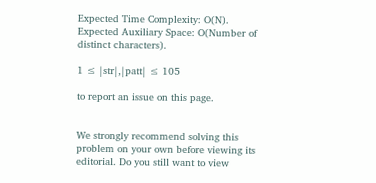Expected Time Complexity: O(N).
Expected Auxiliary Space: O(Number of distinct characters).

1 ≤ |str|,|patt| ≤ 105

to report an issue on this page.


We strongly recommend solving this problem on your own before viewing its editorial. Do you still want to view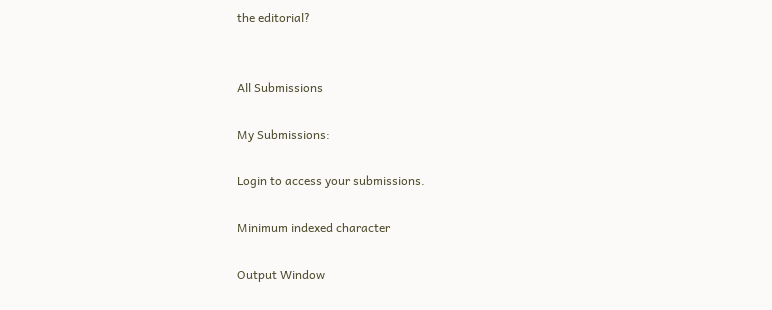the editorial?


All Submissions

My Submissions:

Login to access your submissions.

Minimum indexed character

Output Window